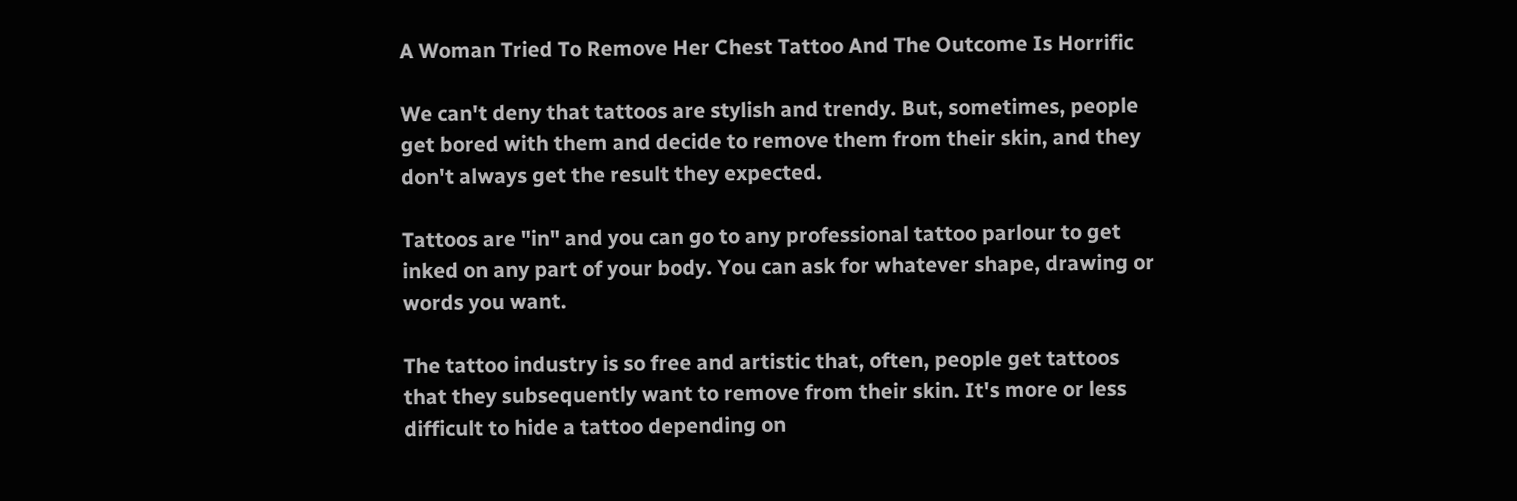A Woman Tried To Remove Her Chest Tattoo And The Outcome Is Horrific

We can't deny that tattoos are stylish and trendy. But, sometimes, people get bored with them and decide to remove them from their skin, and they don't always get the result they expected.

Tattoos are "in" and you can go to any professional tattoo parlour to get inked on any part of your body. You can ask for whatever shape, drawing or words you want.

The tattoo industry is so free and artistic that, often, people get tattoos that they subsequently want to remove from their skin. It's more or less difficult to hide a tattoo depending on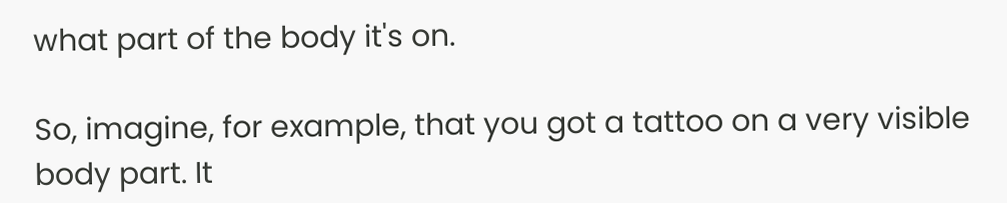what part of the body it's on.

So, imagine, for example, that you got a tattoo on a very visible body part. It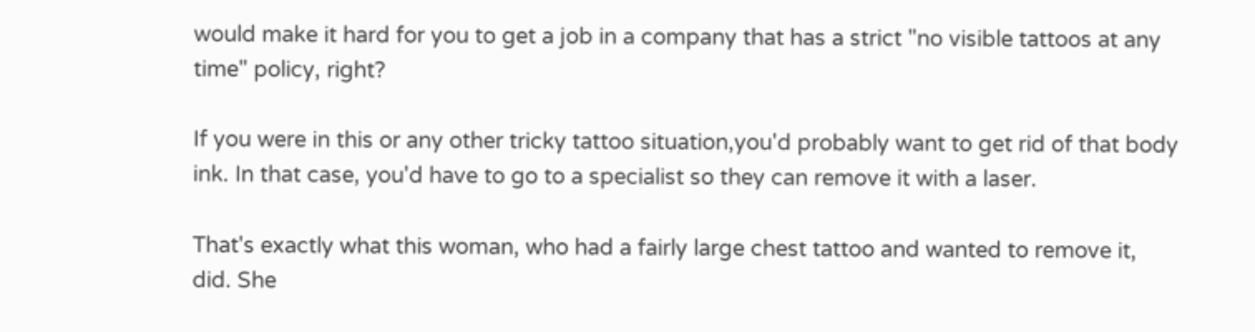would make it hard for you to get a job in a company that has a strict "no visible tattoos at any time" policy, right?

If you were in this or any other tricky tattoo situation,you'd probably want to get rid of that body ink. In that case, you'd have to go to a specialist so they can remove it with a laser.

That's exactly what this woman, who had a fairly large chest tattoo and wanted to remove it, did. She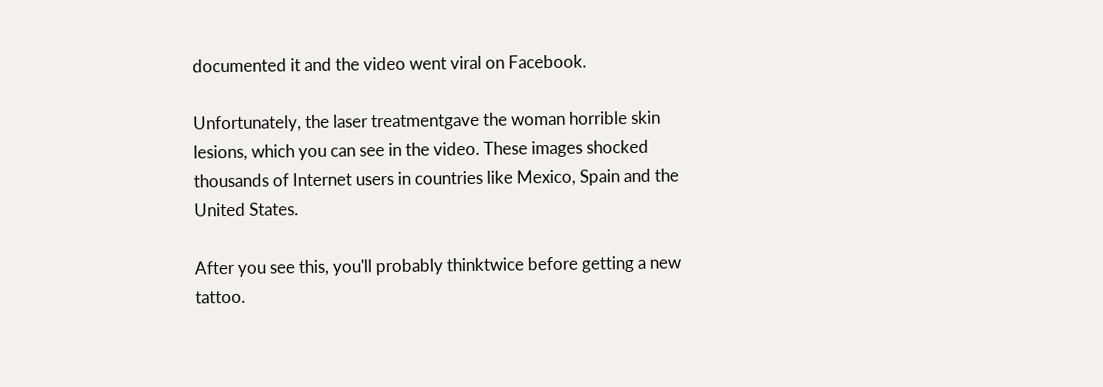documented it and the video went viral on Facebook.

Unfortunately, the laser treatmentgave the woman horrible skin lesions, which you can see in the video. These images shocked thousands of Internet users in countries like Mexico, Spain and the United States.

After you see this, you'll probably thinktwice before getting a new tattoo.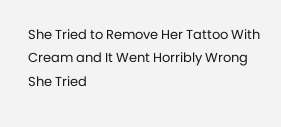She Tried to Remove Her Tattoo With Cream and It Went Horribly Wrong She Tried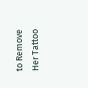to Remove Her Tattoo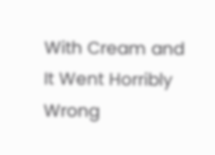With Cream and It Went Horribly Wrong